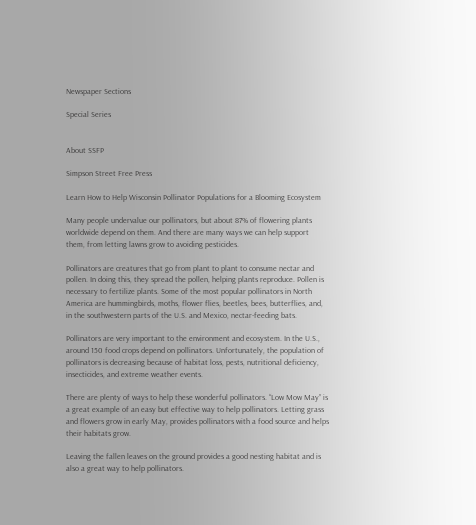Newspaper Sections

Special Series


About SSFP

Simpson Street Free Press

Learn How to Help Wisconsin Pollinator Populations for a Blooming Ecosystem

Many people undervalue our pollinators, but about 87% of flowering plants worldwide depend on them. And there are many ways we can help support them, from letting lawns grow to avoiding pesticides.

Pollinators are creatures that go from plant to plant to consume nectar and pollen. In doing this, they spread the pollen, helping plants reproduce. Pollen is necessary to fertilize plants. Some of the most popular pollinators in North America are hummingbirds, moths, flower flies, beetles, bees, butterflies, and, in the southwestern parts of the U.S. and Mexico, nectar-feeding bats.

Pollinators are very important to the environment and ecosystem. In the U.S., around 150 food crops depend on pollinators. Unfortunately, the population of pollinators is decreasing because of habitat loss, pests, nutritional deficiency, insecticides, and extreme weather events.

There are plenty of ways to help these wonderful pollinators. “Low Mow May” is a great example of an easy but effective way to help pollinators. Letting grass and flowers grow in early May, provides pollinators with a food source and helps their habitats grow.

Leaving the fallen leaves on the ground provides a good nesting habitat and is also a great way to help pollinators.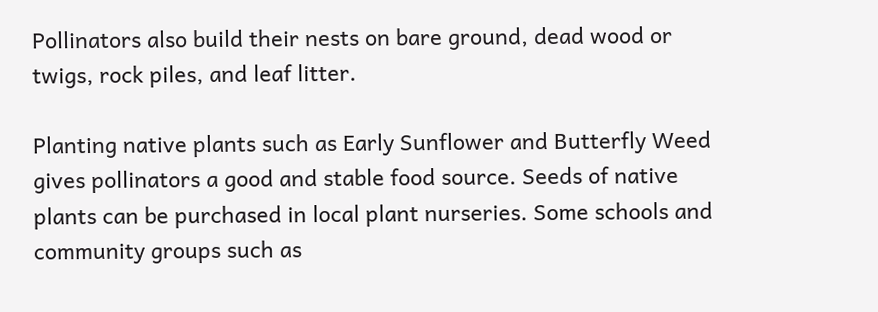Pollinators also build their nests on bare ground, dead wood or twigs, rock piles, and leaf litter.

Planting native plants such as Early Sunflower and Butterfly Weed gives pollinators a good and stable food source. Seeds of native plants can be purchased in local plant nurseries. Some schools and community groups such as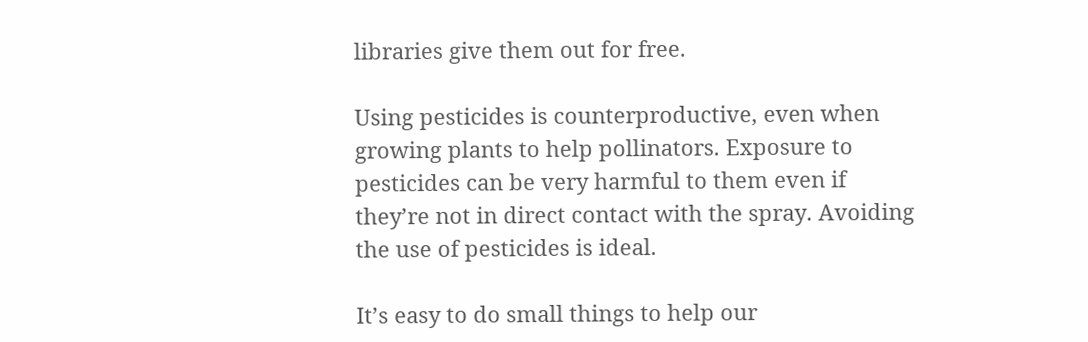libraries give them out for free.

Using pesticides is counterproductive, even when growing plants to help pollinators. Exposure to pesticides can be very harmful to them even if they’re not in direct contact with the spray. Avoiding the use of pesticides is ideal.

It’s easy to do small things to help our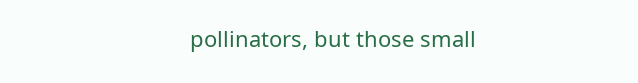pollinators, but those small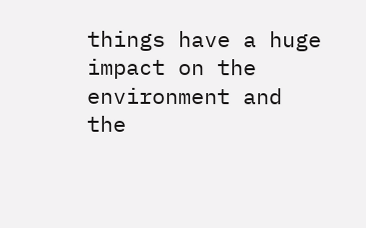things have a huge impact on the environment and the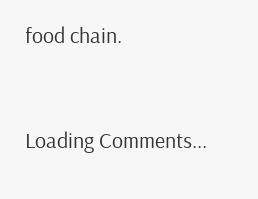food chain.


Loading Comments...